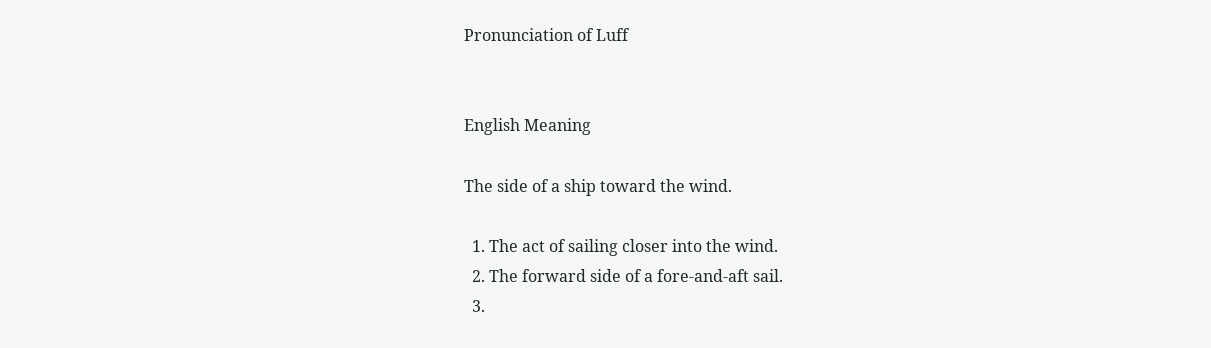Pronunciation of Luff


English Meaning

The side of a ship toward the wind.

  1. The act of sailing closer into the wind.
  2. The forward side of a fore-and-aft sail.
  3.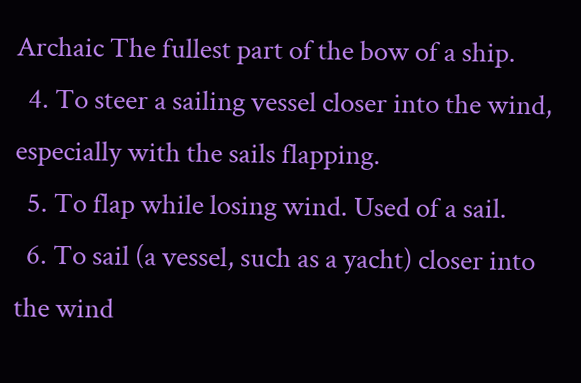Archaic The fullest part of the bow of a ship.
  4. To steer a sailing vessel closer into the wind, especially with the sails flapping.
  5. To flap while losing wind. Used of a sail.
  6. To sail (a vessel, such as a yacht) closer into the wind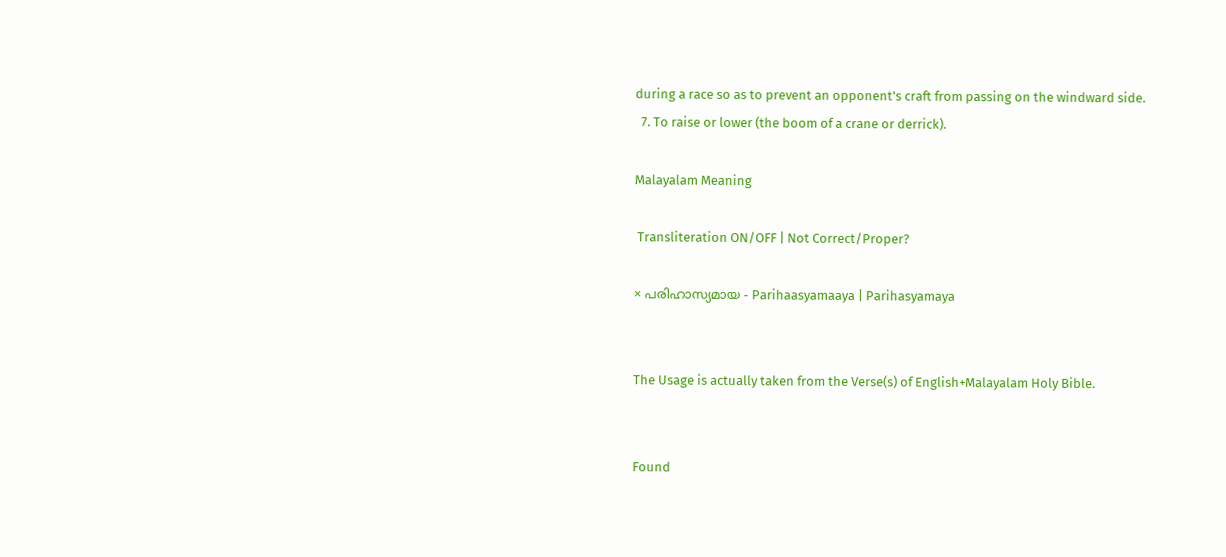during a race so as to prevent an opponent's craft from passing on the windward side.
  7. To raise or lower (the boom of a crane or derrick).

Malayalam Meaning

 Transliteration ON/OFF | Not Correct/Proper?

× പരിഹാസ്യമായ - Parihaasyamaaya | Parihasyamaya


The Usage is actually taken from the Verse(s) of English+Malayalam Holy Bible.


Found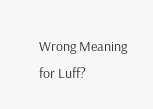Wrong Meaning for Luff?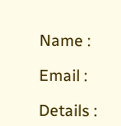Name :

Email :

Details :